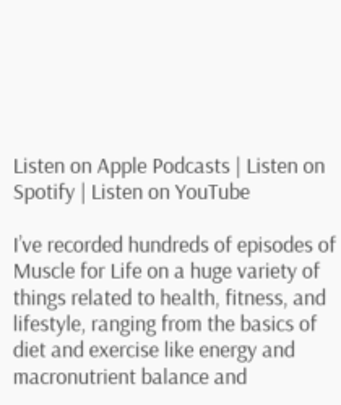Listen on Apple Podcasts | Listen on Spotify | Listen on YouTube

I’ve recorded hundreds of episodes of Muscle for Life on a huge variety of things related to health, fitness, and lifestyle, ranging from the basics of diet and exercise like energy and macronutrient balance and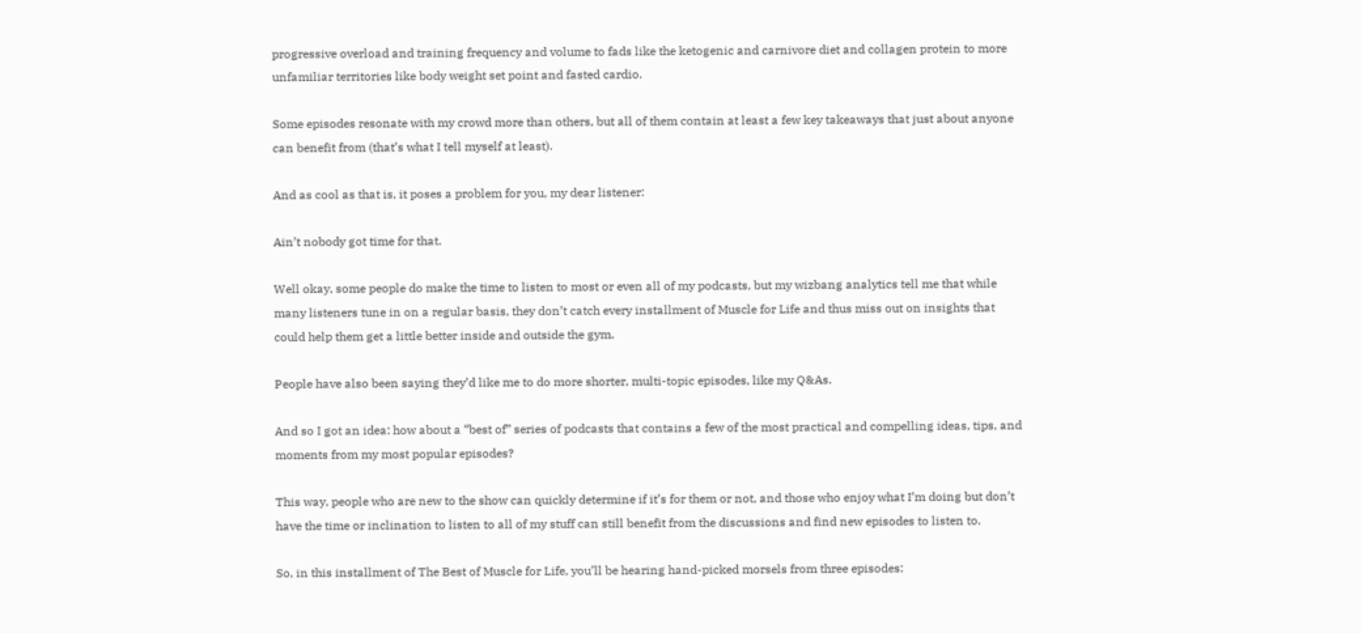progressive overload and training frequency and volume to fads like the ketogenic and carnivore diet and collagen protein to more unfamiliar territories like body weight set point and fasted cardio.

Some episodes resonate with my crowd more than others, but all of them contain at least a few key takeaways that just about anyone can benefit from (that’s what I tell myself at least).

And as cool as that is, it poses a problem for you, my dear listener:

Ain’t nobody got time for that.

Well okay, some people do make the time to listen to most or even all of my podcasts, but my wizbang analytics tell me that while many listeners tune in on a regular basis, they don’t catch every installment of Muscle for Life and thus miss out on insights that could help them get a little better inside and outside the gym.

People have also been saying they’d like me to do more shorter, multi-topic episodes, like my Q&As.

And so I got an idea: how about a “best of” series of podcasts that contains a few of the most practical and compelling ideas, tips, and moments from my most popular episodes?

This way, people who are new to the show can quickly determine if it’s for them or not, and those who enjoy what I’m doing but don’t have the time or inclination to listen to all of my stuff can still benefit from the discussions and find new episodes to listen to.

So, in this installment of The Best of Muscle for Life, you’ll be hearing hand-picked morsels from three episodes: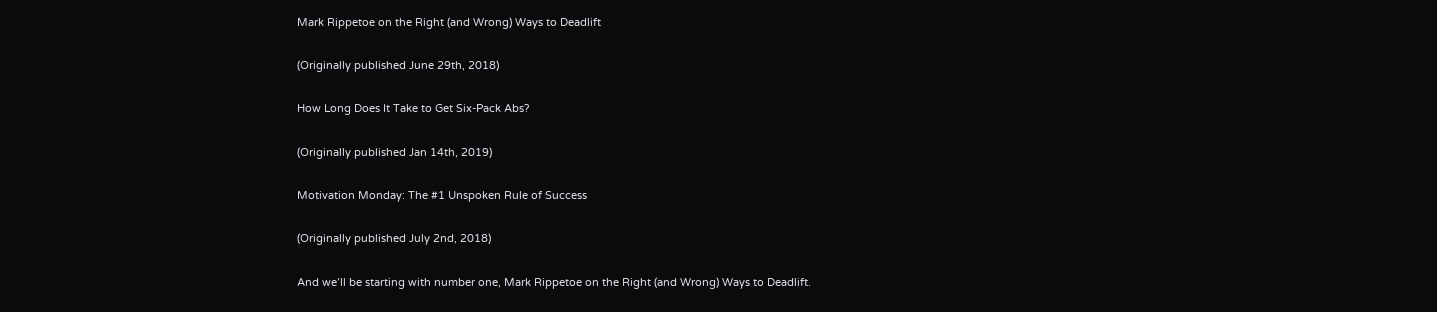Mark Rippetoe on the Right (and Wrong) Ways to Deadlift

(Originally published June 29th, 2018)

How Long Does It Take to Get Six-Pack Abs?

(Originally published Jan 14th, 2019)

Motivation Monday: The #1 Unspoken Rule of Success

(Originally published July 2nd, 2018)

And we’ll be starting with number one, Mark Rippetoe on the Right (and Wrong) Ways to Deadlift.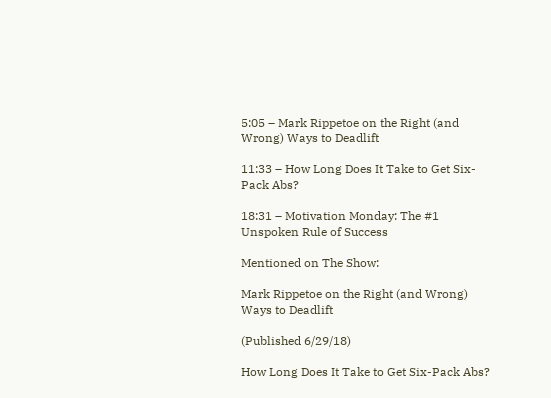5:05 – Mark Rippetoe on the Right (and Wrong) Ways to Deadlift

11:33 – How Long Does It Take to Get Six-Pack Abs?

18:31 – Motivation Monday: The #1 Unspoken Rule of Success

Mentioned on The Show:

Mark Rippetoe on the Right (and Wrong) Ways to Deadlift

(Published 6/29/18)

How Long Does It Take to Get Six-Pack Abs?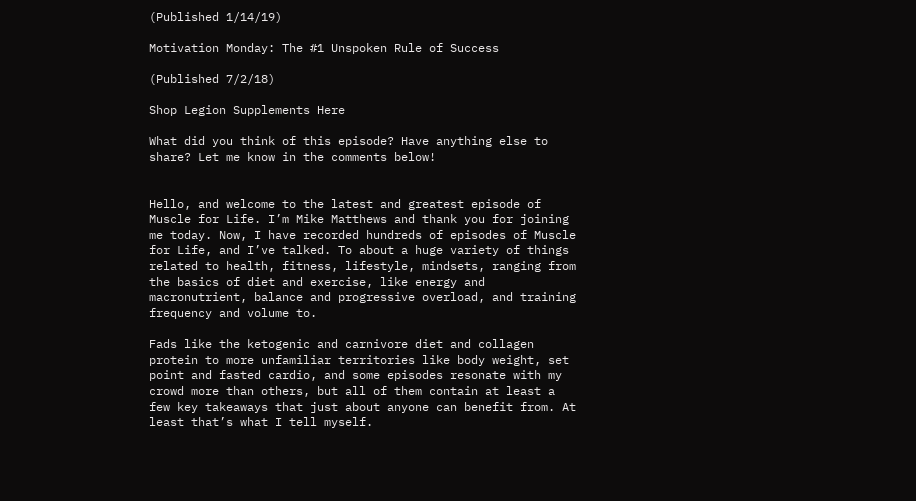(Published 1/14/19)

Motivation Monday: The #1 Unspoken Rule of Success

(Published 7/2/18)

Shop Legion Supplements Here

What did you think of this episode? Have anything else to share? Let me know in the comments below!


Hello, and welcome to the latest and greatest episode of Muscle for Life. I’m Mike Matthews and thank you for joining me today. Now, I have recorded hundreds of episodes of Muscle for Life, and I’ve talked. To about a huge variety of things related to health, fitness, lifestyle, mindsets, ranging from the basics of diet and exercise, like energy and macronutrient, balance and progressive overload, and training frequency and volume to.

Fads like the ketogenic and carnivore diet and collagen protein to more unfamiliar territories like body weight, set point and fasted cardio, and some episodes resonate with my crowd more than others, but all of them contain at least a few key takeaways that just about anyone can benefit from. At least that’s what I tell myself.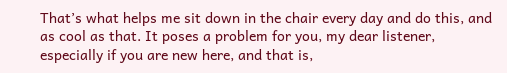That’s what helps me sit down in the chair every day and do this, and as cool as that. It poses a problem for you, my dear listener, especially if you are new here, and that is,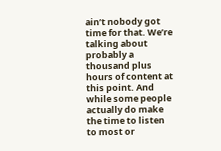ain’t nobody got time for that. We’re talking about probably a thousand plus hours of content at this point. And while some people actually do make the time to listen to most or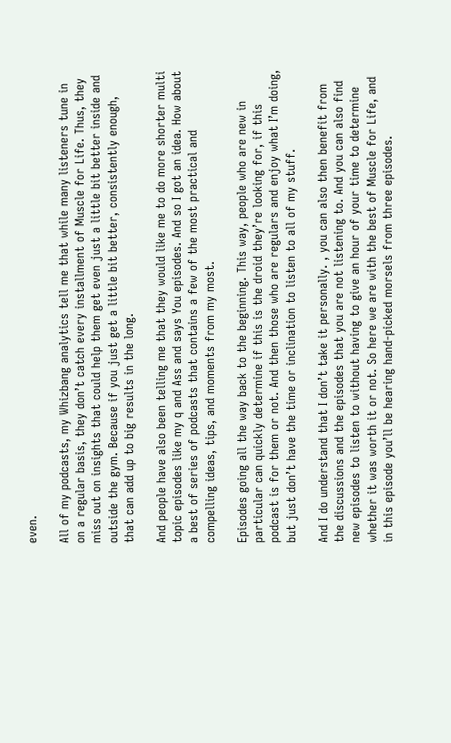even.

All of my podcasts, my Whizbang analytics tell me that while many listeners tune in on a regular basis, they don’t catch every installment of Muscle for Life. Thus, they miss out on insights that could help them get even just a little bit better inside and outside the gym. Because if you just get a little bit better, consistently enough, that can add up to big results in the long.

And people have also been telling me that they would like me to do more shorter multi topic episodes like my q and Ass and says You episodes. And so I got an idea. How about a best of series of podcasts that contains a few of the most practical and compelling ideas, tips, and moments from my most.

Episodes going all the way back to the beginning. This way, people who are new in particular can quickly determine if this is the droid they’re looking for, if this podcast is for them or not. And then those who are regulars and enjoy what I’m doing, but just don’t have the time or inclination to listen to all of my stuff.

And I do understand that I don’t take it personally. , you can also then benefit from the discussions and the episodes that you are not listening to. And you can also find new episodes to listen to without having to give an hour of your time to determine whether it was worth it or not. So here we are with the best of Muscle for Life, and in this episode you’ll be hearing hand-picked morsels from three episodes.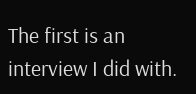The first is an interview I did with.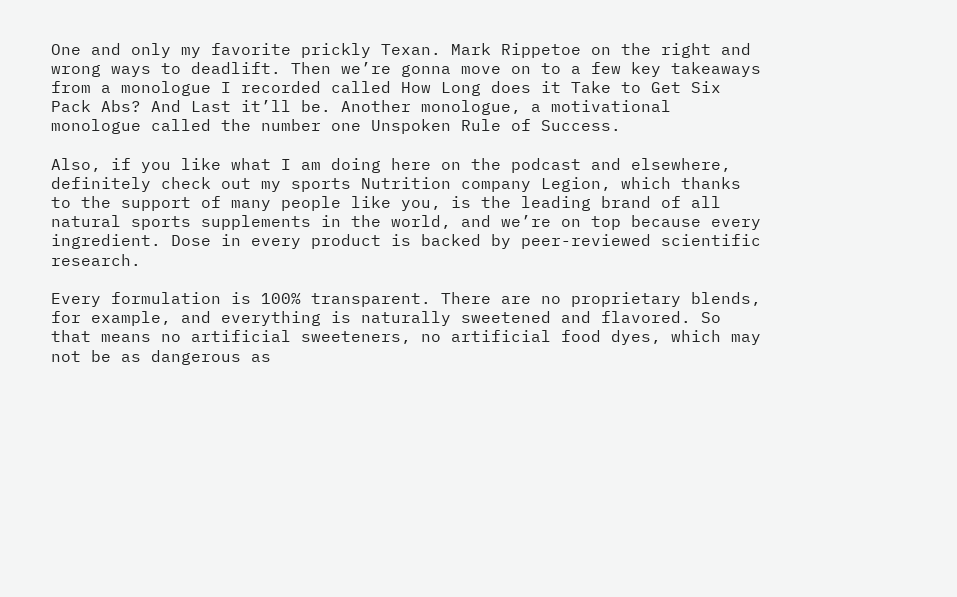One and only my favorite prickly Texan. Mark Rippetoe on the right and wrong ways to deadlift. Then we’re gonna move on to a few key takeaways from a monologue I recorded called How Long does it Take to Get Six Pack Abs? And Last it’ll be. Another monologue, a motivational monologue called the number one Unspoken Rule of Success.

Also, if you like what I am doing here on the podcast and elsewhere, definitely check out my sports Nutrition company Legion, which thanks to the support of many people like you, is the leading brand of all natural sports supplements in the world, and we’re on top because every ingredient. Dose in every product is backed by peer-reviewed scientific research.

Every formulation is 100% transparent. There are no proprietary blends, for example, and everything is naturally sweetened and flavored. So that means no artificial sweeteners, no artificial food dyes, which may not be as dangerous as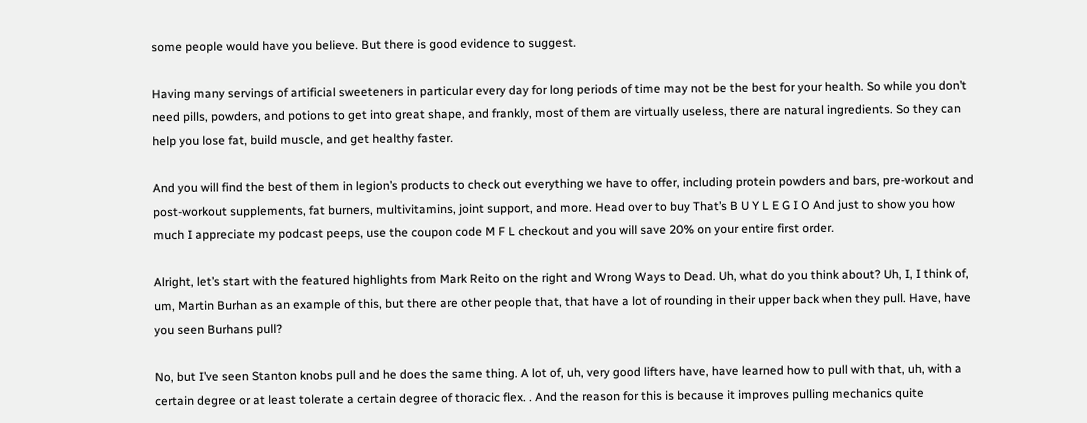some people would have you believe. But there is good evidence to suggest.

Having many servings of artificial sweeteners in particular every day for long periods of time may not be the best for your health. So while you don’t need pills, powders, and potions to get into great shape, and frankly, most of them are virtually useless, there are natural ingredients. So they can help you lose fat, build muscle, and get healthy faster.

And you will find the best of them in legion’s products to check out everything we have to offer, including protein powders and bars, pre-workout and post-workout supplements, fat burners, multivitamins, joint support, and more. Head over to buy That’s B U Y L E G I O And just to show you how much I appreciate my podcast peeps, use the coupon code M F L checkout and you will save 20% on your entire first order.

Alright, let’s start with the featured highlights from Mark Reito on the right and Wrong Ways to Dead. Uh, what do you think about? Uh, I, I think of, um, Martin Burhan as an example of this, but there are other people that, that have a lot of rounding in their upper back when they pull. Have, have you seen Burhans pull?

No, but I’ve seen Stanton knobs pull and he does the same thing. A lot of, uh, very good lifters have, have learned how to pull with that, uh, with a certain degree or at least tolerate a certain degree of thoracic flex. . And the reason for this is because it improves pulling mechanics quite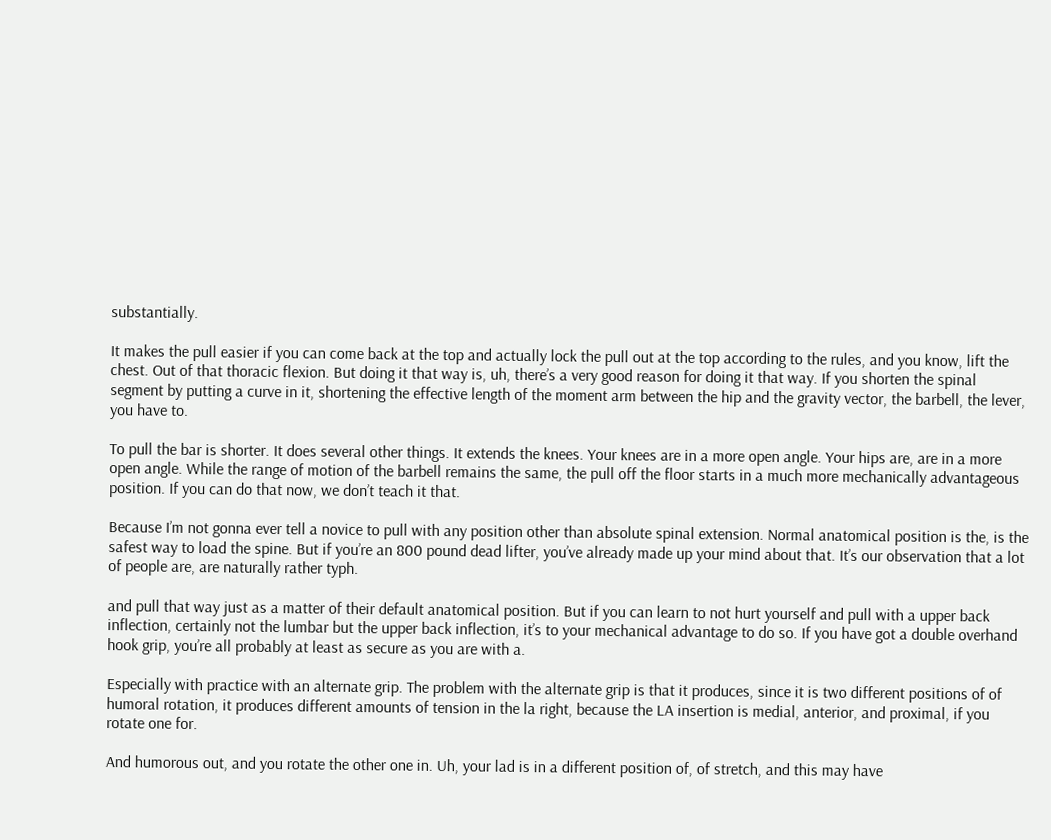substantially.

It makes the pull easier if you can come back at the top and actually lock the pull out at the top according to the rules, and you know, lift the chest. Out of that thoracic flexion. But doing it that way is, uh, there’s a very good reason for doing it that way. If you shorten the spinal segment by putting a curve in it, shortening the effective length of the moment arm between the hip and the gravity vector, the barbell, the lever, you have to.

To pull the bar is shorter. It does several other things. It extends the knees. Your knees are in a more open angle. Your hips are, are in a more open angle. While the range of motion of the barbell remains the same, the pull off the floor starts in a much more mechanically advantageous position. If you can do that now, we don’t teach it that.

Because I’m not gonna ever tell a novice to pull with any position other than absolute spinal extension. Normal anatomical position is the, is the safest way to load the spine. But if you’re an 800 pound dead lifter, you’ve already made up your mind about that. It’s our observation that a lot of people are, are naturally rather typh.

and pull that way just as a matter of their default anatomical position. But if you can learn to not hurt yourself and pull with a upper back inflection, certainly not the lumbar but the upper back inflection, it’s to your mechanical advantage to do so. If you have got a double overhand hook grip, you’re all probably at least as secure as you are with a.

Especially with practice with an alternate grip. The problem with the alternate grip is that it produces, since it is two different positions of of humoral rotation, it produces different amounts of tension in the la right, because the LA insertion is medial, anterior, and proximal, if you rotate one for.

And humorous out, and you rotate the other one in. Uh, your lad is in a different position of, of stretch, and this may have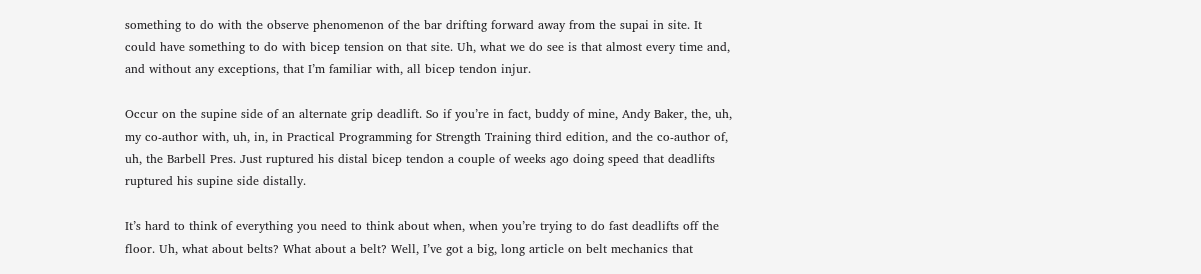something to do with the observe phenomenon of the bar drifting forward away from the supai in site. It could have something to do with bicep tension on that site. Uh, what we do see is that almost every time and, and without any exceptions, that I’m familiar with, all bicep tendon injur.

Occur on the supine side of an alternate grip deadlift. So if you’re in fact, buddy of mine, Andy Baker, the, uh, my co-author with, uh, in, in Practical Programming for Strength Training third edition, and the co-author of, uh, the Barbell Pres. Just ruptured his distal bicep tendon a couple of weeks ago doing speed that deadlifts ruptured his supine side distally.

It’s hard to think of everything you need to think about when, when you’re trying to do fast deadlifts off the floor. Uh, what about belts? What about a belt? Well, I’ve got a big, long article on belt mechanics that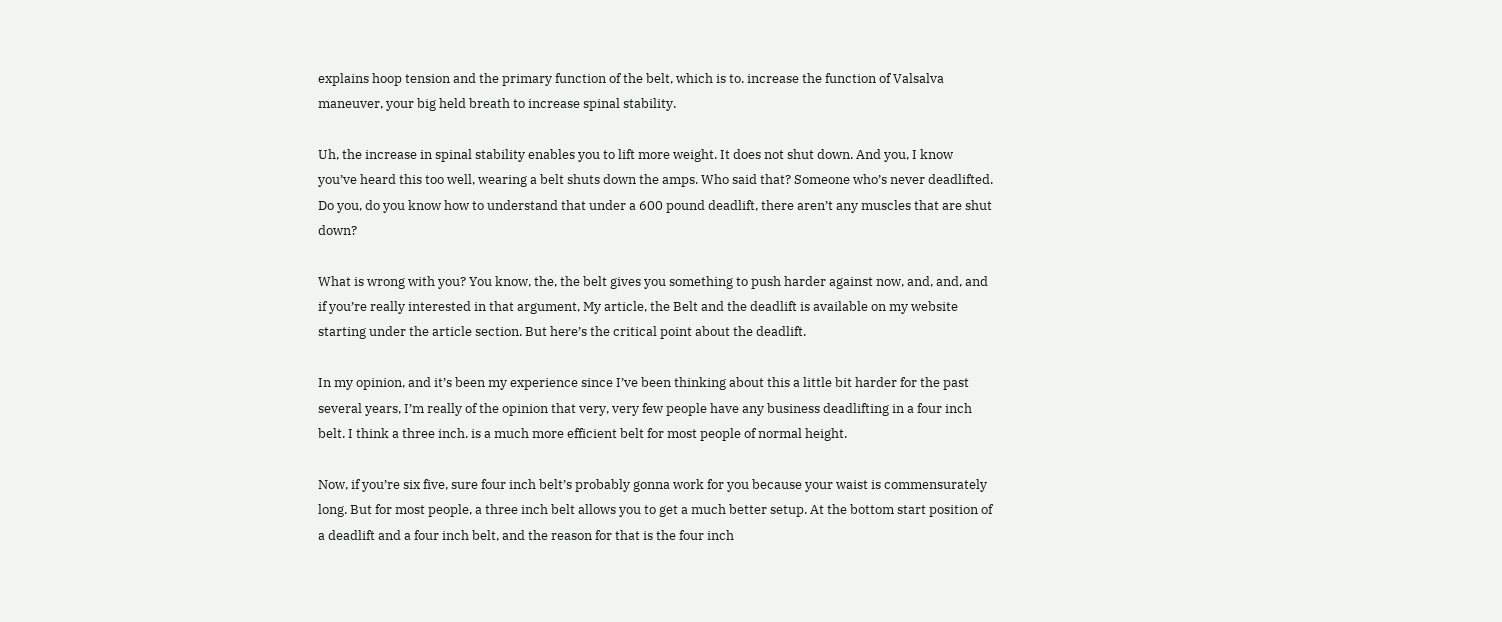explains hoop tension and the primary function of the belt, which is to. increase the function of Valsalva maneuver, your big held breath to increase spinal stability.

Uh, the increase in spinal stability enables you to lift more weight. It does not shut down. And you, I know you’ve heard this too well, wearing a belt shuts down the amps. Who said that? Someone who’s never deadlifted. Do you, do you know how to understand that under a 600 pound deadlift, there aren’t any muscles that are shut down?

What is wrong with you? You know, the, the belt gives you something to push harder against now, and, and, and if you’re really interested in that argument, My article, the Belt and the deadlift is available on my website starting under the article section. But here’s the critical point about the deadlift.

In my opinion, and it’s been my experience since I’ve been thinking about this a little bit harder for the past several years, I’m really of the opinion that very, very few people have any business deadlifting in a four inch belt. I think a three inch. is a much more efficient belt for most people of normal height.

Now, if you’re six five, sure four inch belt’s probably gonna work for you because your waist is commensurately long. But for most people, a three inch belt allows you to get a much better setup. At the bottom start position of a deadlift and a four inch belt, and the reason for that is the four inch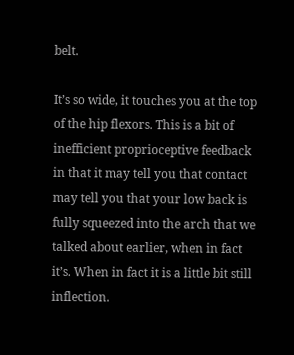belt.

It’s so wide, it touches you at the top of the hip flexors. This is a bit of inefficient proprioceptive feedback in that it may tell you that contact may tell you that your low back is fully squeezed into the arch that we talked about earlier, when in fact it’s. When in fact it is a little bit still inflection.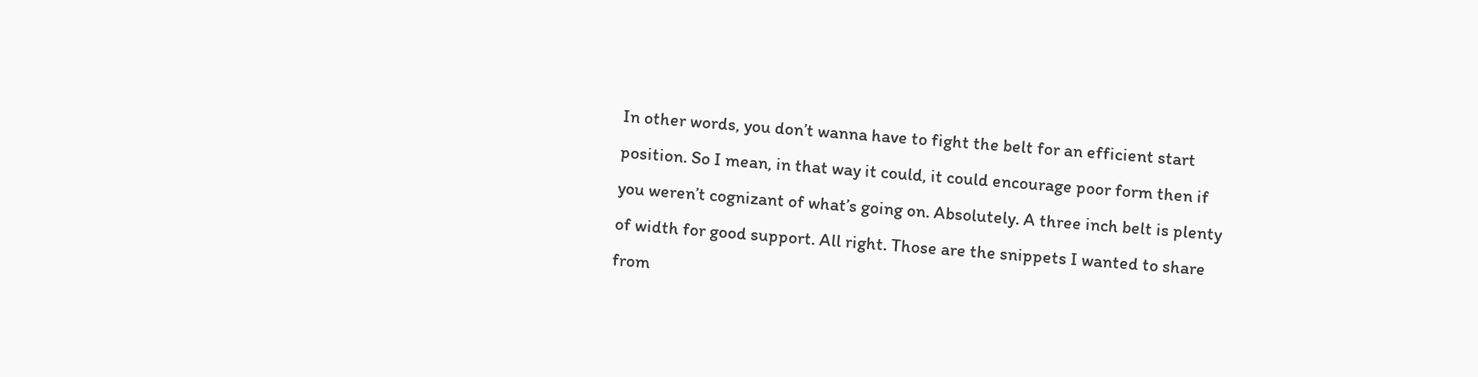In other words, you don’t wanna have to fight the belt for an efficient start position. So I mean, in that way it could, it could encourage poor form then if you weren’t cognizant of what’s going on. Absolutely. A three inch belt is plenty of width for good support. All right. Those are the snippets I wanted to share from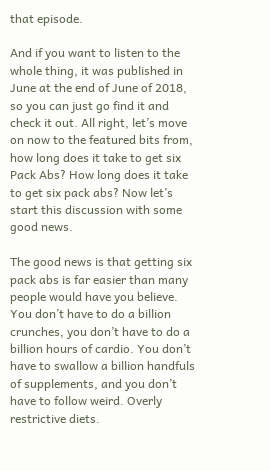that episode.

And if you want to listen to the whole thing, it was published in June at the end of June of 2018, so you can just go find it and check it out. All right, let’s move on now to the featured bits from, how long does it take to get six Pack Abs? How long does it take to get six pack abs? Now let’s start this discussion with some good news.

The good news is that getting six pack abs is far easier than many people would have you believe. You don’t have to do a billion crunches, you don’t have to do a billion hours of cardio. You don’t have to swallow a billion handfuls of supplements, and you don’t have to follow weird. Overly restrictive diets.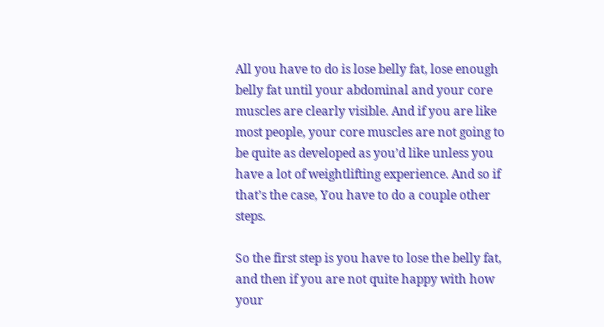All you have to do is lose belly fat, lose enough belly fat until your abdominal and your core muscles are clearly visible. And if you are like most people, your core muscles are not going to be quite as developed as you’d like unless you have a lot of weightlifting experience. And so if that’s the case, You have to do a couple other steps.

So the first step is you have to lose the belly fat, and then if you are not quite happy with how your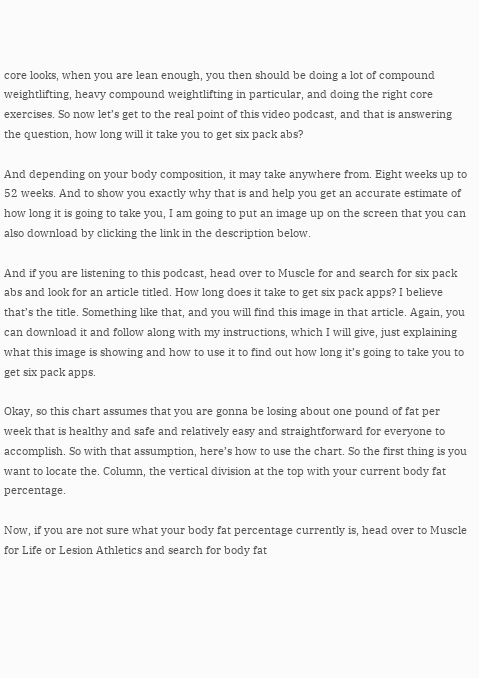core looks, when you are lean enough, you then should be doing a lot of compound weightlifting, heavy compound weightlifting in particular, and doing the right core exercises. So now let’s get to the real point of this video podcast, and that is answering the question, how long will it take you to get six pack abs?

And depending on your body composition, it may take anywhere from. Eight weeks up to 52 weeks. And to show you exactly why that is and help you get an accurate estimate of how long it is going to take you, I am going to put an image up on the screen that you can also download by clicking the link in the description below.

And if you are listening to this podcast, head over to Muscle for and search for six pack abs and look for an article titled. How long does it take to get six pack apps? I believe that’s the title. Something like that, and you will find this image in that article. Again, you can download it and follow along with my instructions, which I will give, just explaining what this image is showing and how to use it to find out how long it’s going to take you to get six pack apps.

Okay, so this chart assumes that you are gonna be losing about one pound of fat per week that is healthy and safe and relatively easy and straightforward for everyone to accomplish. So with that assumption, here’s how to use the chart. So the first thing is you want to locate the. Column, the vertical division at the top with your current body fat percentage.

Now, if you are not sure what your body fat percentage currently is, head over to Muscle for Life or Lesion Athletics and search for body fat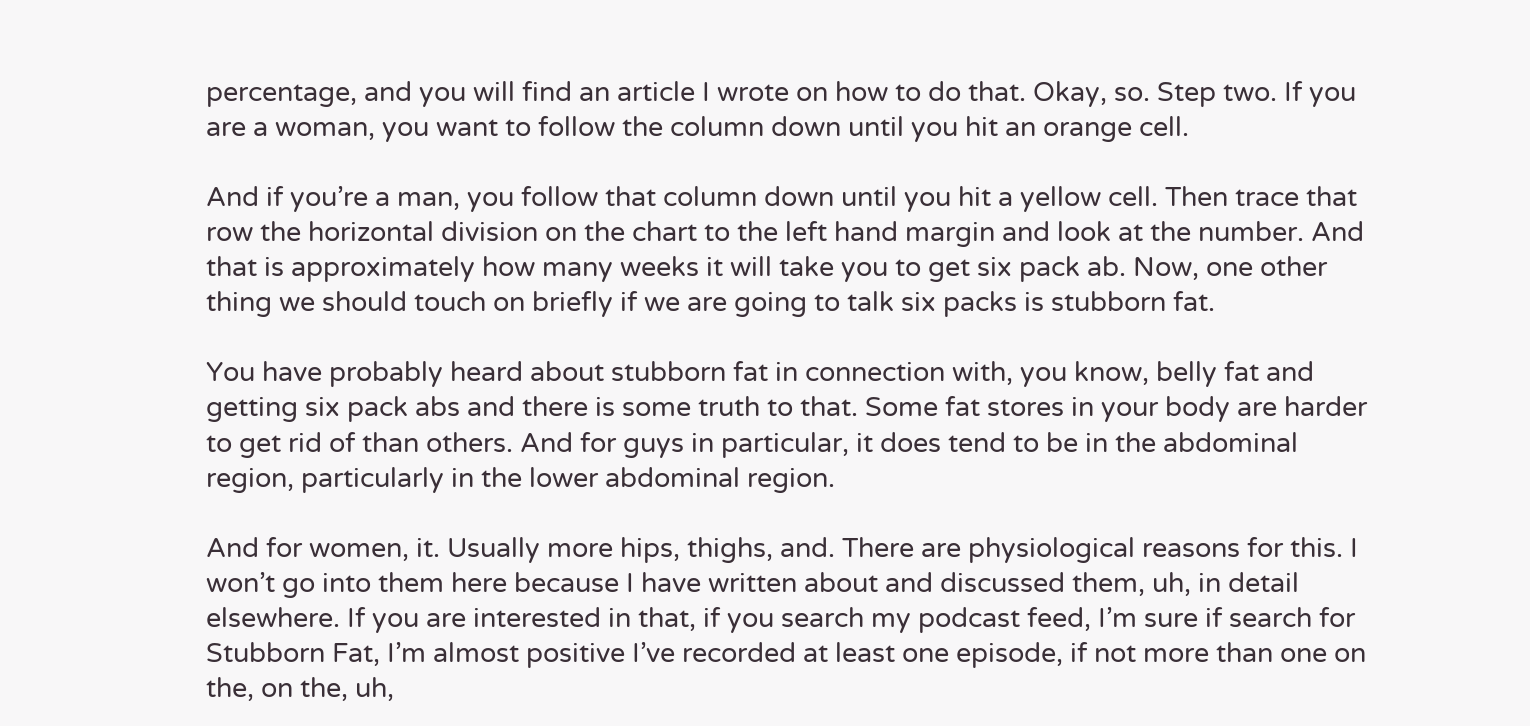percentage, and you will find an article I wrote on how to do that. Okay, so. Step two. If you are a woman, you want to follow the column down until you hit an orange cell.

And if you’re a man, you follow that column down until you hit a yellow cell. Then trace that row the horizontal division on the chart to the left hand margin and look at the number. And that is approximately how many weeks it will take you to get six pack ab. Now, one other thing we should touch on briefly if we are going to talk six packs is stubborn fat.

You have probably heard about stubborn fat in connection with, you know, belly fat and getting six pack abs and there is some truth to that. Some fat stores in your body are harder to get rid of than others. And for guys in particular, it does tend to be in the abdominal region, particularly in the lower abdominal region.

And for women, it. Usually more hips, thighs, and. There are physiological reasons for this. I won’t go into them here because I have written about and discussed them, uh, in detail elsewhere. If you are interested in that, if you search my podcast feed, I’m sure if search for Stubborn Fat, I’m almost positive I’ve recorded at least one episode, if not more than one on the, on the, uh,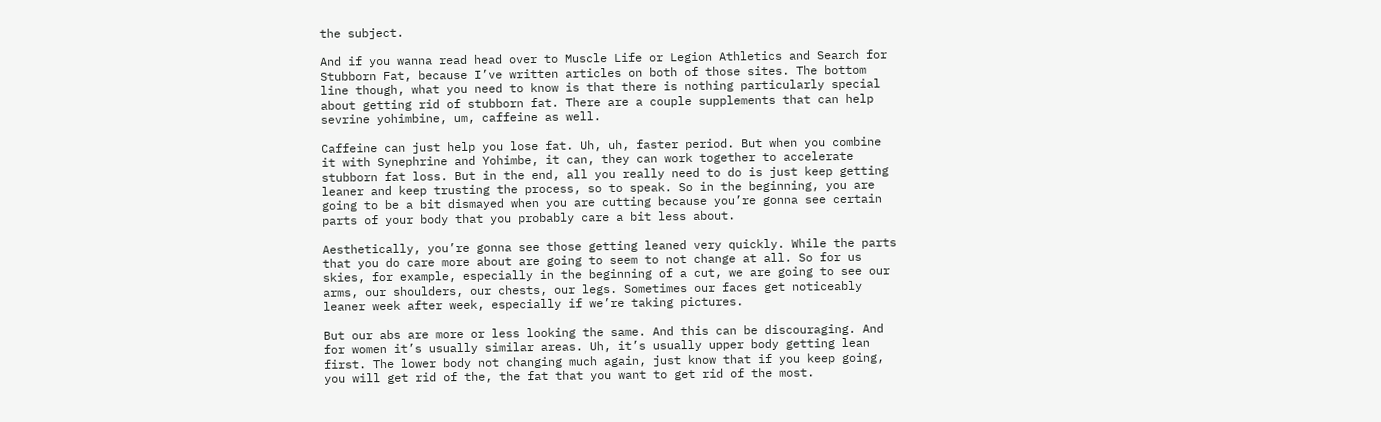the subject.

And if you wanna read head over to Muscle Life or Legion Athletics and Search for Stubborn Fat, because I’ve written articles on both of those sites. The bottom line though, what you need to know is that there is nothing particularly special about getting rid of stubborn fat. There are a couple supplements that can help sevrine yohimbine, um, caffeine as well.

Caffeine can just help you lose fat. Uh, uh, faster period. But when you combine it with Synephrine and Yohimbe, it can, they can work together to accelerate stubborn fat loss. But in the end, all you really need to do is just keep getting leaner and keep trusting the process, so to speak. So in the beginning, you are going to be a bit dismayed when you are cutting because you’re gonna see certain parts of your body that you probably care a bit less about.

Aesthetically, you’re gonna see those getting leaned very quickly. While the parts that you do care more about are going to seem to not change at all. So for us skies, for example, especially in the beginning of a cut, we are going to see our arms, our shoulders, our chests, our legs. Sometimes our faces get noticeably leaner week after week, especially if we’re taking pictures.

But our abs are more or less looking the same. And this can be discouraging. And for women it’s usually similar areas. Uh, it’s usually upper body getting lean first. The lower body not changing much again, just know that if you keep going, you will get rid of the, the fat that you want to get rid of the most.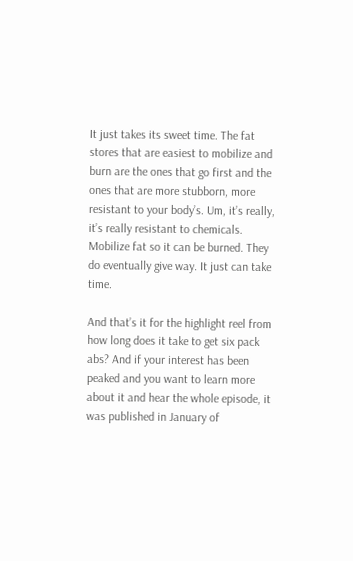It just takes its sweet time. The fat stores that are easiest to mobilize and burn are the ones that go first and the ones that are more stubborn, more resistant to your body’s. Um, it’s really, it’s really resistant to chemicals. Mobilize fat so it can be burned. They do eventually give way. It just can take time.

And that’s it for the highlight reel from how long does it take to get six pack abs? And if your interest has been peaked and you want to learn more about it and hear the whole episode, it was published in January of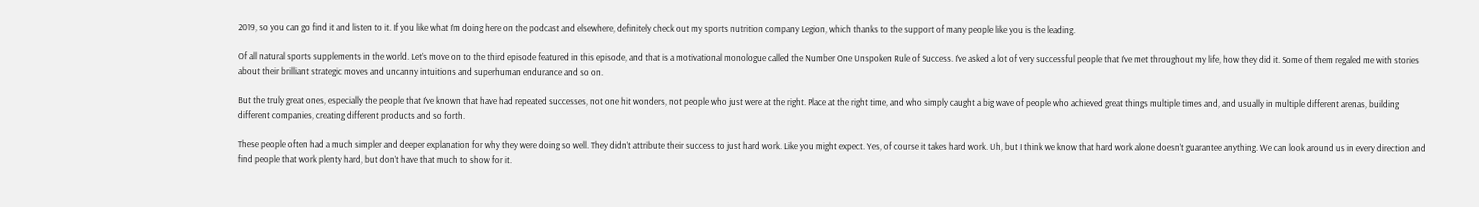2019, so you can go find it and listen to it. If you like what I’m doing here on the podcast and elsewhere, definitely check out my sports nutrition company Legion, which thanks to the support of many people like you is the leading.

Of all natural sports supplements in the world. Let’s move on to the third episode featured in this episode, and that is a motivational monologue called the Number One Unspoken Rule of Success. I’ve asked a lot of very successful people that I’ve met throughout my life, how they did it. Some of them regaled me with stories about their brilliant strategic moves and uncanny intuitions and superhuman endurance and so on.

But the truly great ones, especially the people that I’ve known that have had repeated successes, not one hit wonders, not people who just were at the right. Place at the right time, and who simply caught a big wave of people who achieved great things multiple times and, and usually in multiple different arenas, building different companies, creating different products and so forth.

These people often had a much simpler and deeper explanation for why they were doing so well. They didn’t attribute their success to just hard work. Like you might expect. Yes, of course it takes hard work. Uh, but I think we know that hard work alone doesn’t guarantee anything. We can look around us in every direction and find people that work plenty hard, but don’t have that much to show for it.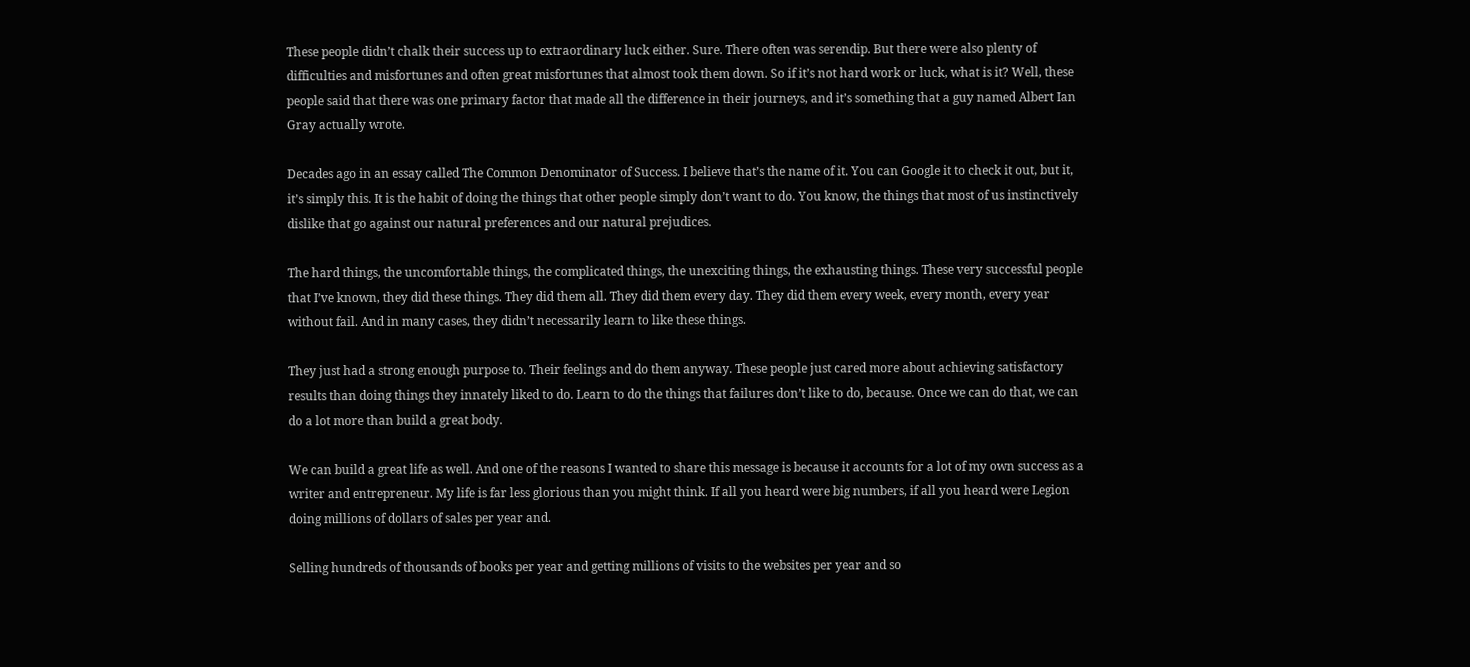These people didn’t chalk their success up to extraordinary luck either. Sure. There often was serendip. But there were also plenty of difficulties and misfortunes and often great misfortunes that almost took them down. So if it’s not hard work or luck, what is it? Well, these people said that there was one primary factor that made all the difference in their journeys, and it’s something that a guy named Albert Ian Gray actually wrote.

Decades ago in an essay called The Common Denominator of Success. I believe that’s the name of it. You can Google it to check it out, but it, it’s simply this. It is the habit of doing the things that other people simply don’t want to do. You know, the things that most of us instinctively dislike that go against our natural preferences and our natural prejudices.

The hard things, the uncomfortable things, the complicated things, the unexciting things, the exhausting things. These very successful people that I’ve known, they did these things. They did them all. They did them every day. They did them every week, every month, every year without fail. And in many cases, they didn’t necessarily learn to like these things.

They just had a strong enough purpose to. Their feelings and do them anyway. These people just cared more about achieving satisfactory results than doing things they innately liked to do. Learn to do the things that failures don’t like to do, because. Once we can do that, we can do a lot more than build a great body.

We can build a great life as well. And one of the reasons I wanted to share this message is because it accounts for a lot of my own success as a writer and entrepreneur. My life is far less glorious than you might think. If all you heard were big numbers, if all you heard were Legion doing millions of dollars of sales per year and.

Selling hundreds of thousands of books per year and getting millions of visits to the websites per year and so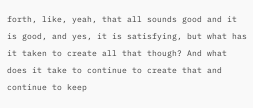forth, like, yeah, that all sounds good and it is good, and yes, it is satisfying, but what has it taken to create all that though? And what does it take to continue to create that and continue to keep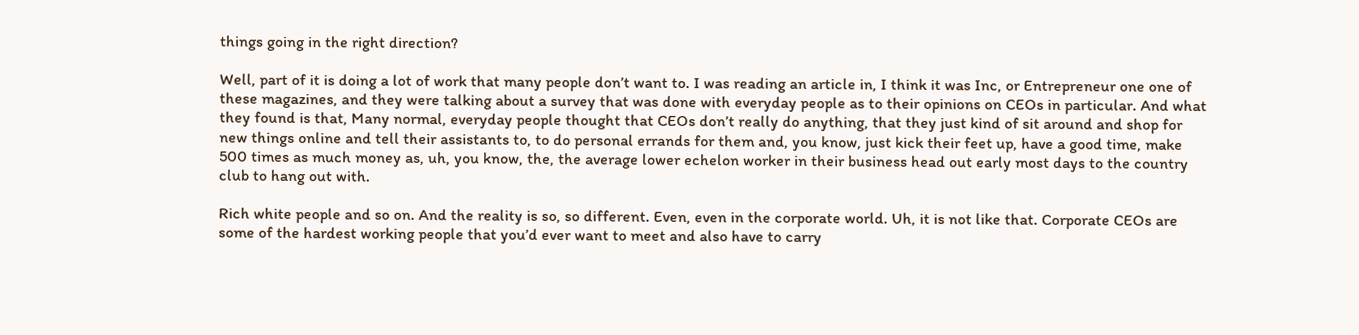things going in the right direction?

Well, part of it is doing a lot of work that many people don’t want to. I was reading an article in, I think it was Inc, or Entrepreneur one one of these magazines, and they were talking about a survey that was done with everyday people as to their opinions on CEOs in particular. And what they found is that, Many normal, everyday people thought that CEOs don’t really do anything, that they just kind of sit around and shop for new things online and tell their assistants to, to do personal errands for them and, you know, just kick their feet up, have a good time, make 500 times as much money as, uh, you know, the, the average lower echelon worker in their business head out early most days to the country club to hang out with.

Rich white people and so on. And the reality is so, so different. Even, even in the corporate world. Uh, it is not like that. Corporate CEOs are some of the hardest working people that you’d ever want to meet and also have to carry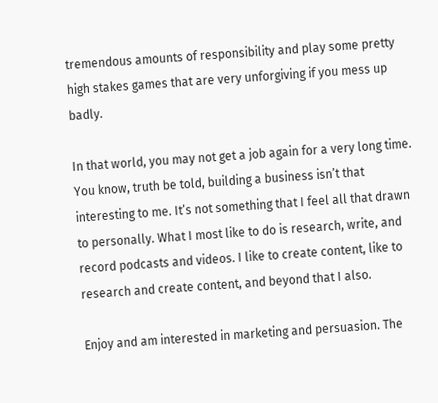tremendous amounts of responsibility and play some pretty high stakes games that are very unforgiving if you mess up badly.

In that world, you may not get a job again for a very long time. You know, truth be told, building a business isn’t that interesting to me. It’s not something that I feel all that drawn to personally. What I most like to do is research, write, and record podcasts and videos. I like to create content, like to research and create content, and beyond that I also.

Enjoy and am interested in marketing and persuasion. The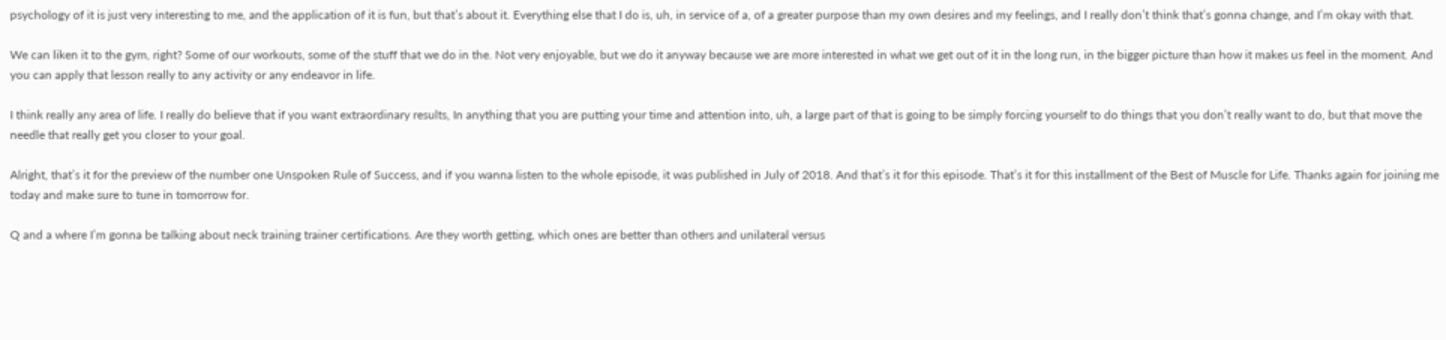psychology of it is just very interesting to me, and the application of it is fun, but that’s about it. Everything else that I do is, uh, in service of a, of a greater purpose than my own desires and my feelings, and I really don’t think that’s gonna change, and I’m okay with that.

We can liken it to the gym, right? Some of our workouts, some of the stuff that we do in the. Not very enjoyable, but we do it anyway because we are more interested in what we get out of it in the long run, in the bigger picture than how it makes us feel in the moment. And you can apply that lesson really to any activity or any endeavor in life.

I think really any area of life. I really do believe that if you want extraordinary results, In anything that you are putting your time and attention into, uh, a large part of that is going to be simply forcing yourself to do things that you don’t really want to do, but that move the needle that really get you closer to your goal.

Alright, that’s it for the preview of the number one Unspoken Rule of Success, and if you wanna listen to the whole episode, it was published in July of 2018. And that’s it for this episode. That’s it for this installment of the Best of Muscle for Life. Thanks again for joining me today and make sure to tune in tomorrow for.

Q and a where I’m gonna be talking about neck training trainer certifications. Are they worth getting, which ones are better than others and unilateral versus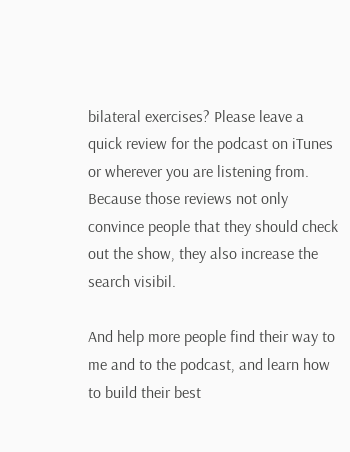bilateral exercises? Please leave a quick review for the podcast on iTunes or wherever you are listening from. Because those reviews not only convince people that they should check out the show, they also increase the search visibil.

And help more people find their way to me and to the podcast, and learn how to build their best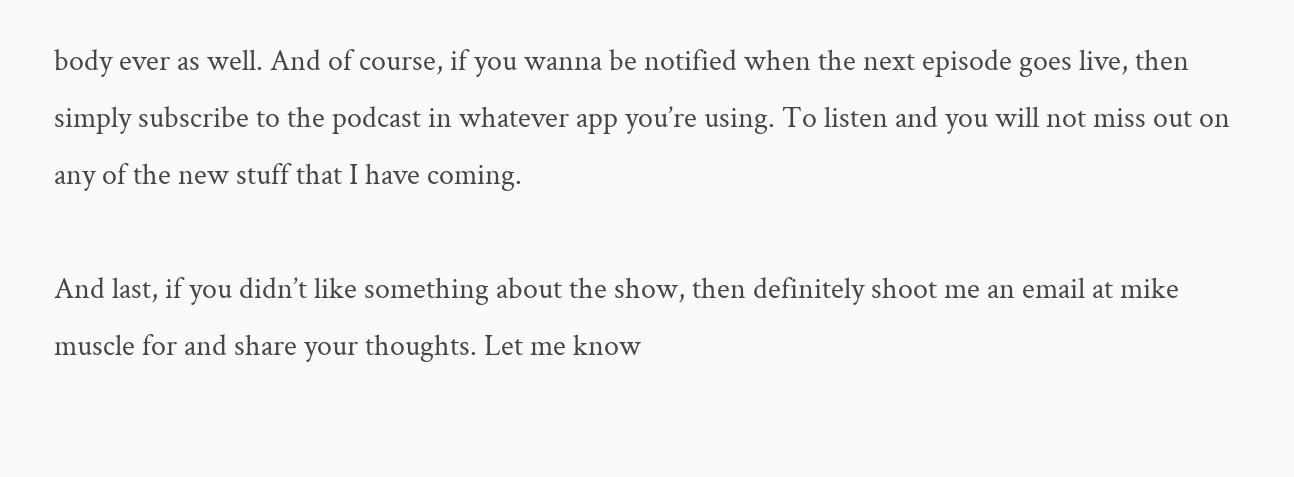body ever as well. And of course, if you wanna be notified when the next episode goes live, then simply subscribe to the podcast in whatever app you’re using. To listen and you will not miss out on any of the new stuff that I have coming.

And last, if you didn’t like something about the show, then definitely shoot me an email at mike muscle for and share your thoughts. Let me know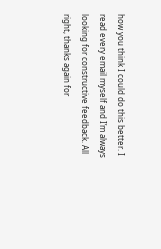how you think I could do this better. I read every email myself and I’m always looking for constructive feedback. All right, thanks again for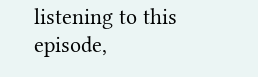listening to this episode,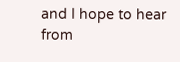and I hope to hear from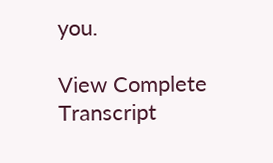you.

View Complete Transcript